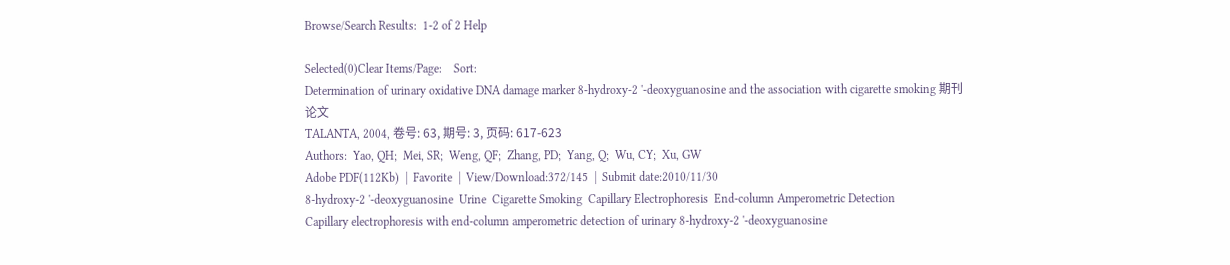Browse/Search Results:  1-2 of 2 Help

Selected(0)Clear Items/Page:    Sort:
Determination of urinary oxidative DNA damage marker 8-hydroxy-2 '-deoxyguanosine and the association with cigarette smoking 期刊论文
TALANTA, 2004, 卷号: 63, 期号: 3, 页码: 617-623
Authors:  Yao, QH;  Mei, SR;  Weng, QF;  Zhang, PD;  Yang, Q;  Wu, CY;  Xu, GW
Adobe PDF(112Kb)  |  Favorite  |  View/Download:372/145  |  Submit date:2010/11/30
8-hydroxy-2 '-deoxyguanosine  Urine  Cigarette Smoking  Capillary Electrophoresis  End-column Amperometric Detection
Capillary electrophoresis with end-column amperometric detection of urinary 8-hydroxy-2 '-deoxyguanosine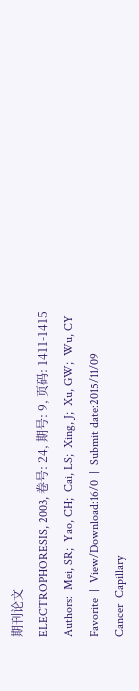期刊论文
ELECTROPHORESIS, 2003, 卷号: 24, 期号: 9, 页码: 1411-1415
Authors:  Mei, SR;  Yao, CH;  Cai, LS;  Xing, J;  Xu, GW;  Wu, CY
Favorite  |  View/Download:16/0  |  Submit date:2015/11/09
Cancer  Capillary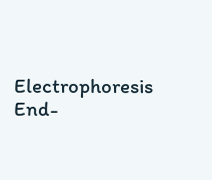Electrophoresis  End-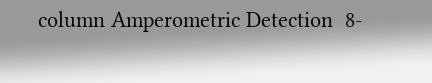column Amperometric Detection  8-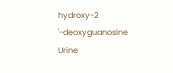hydroxy-2 '-deoxyguanosine  Urine